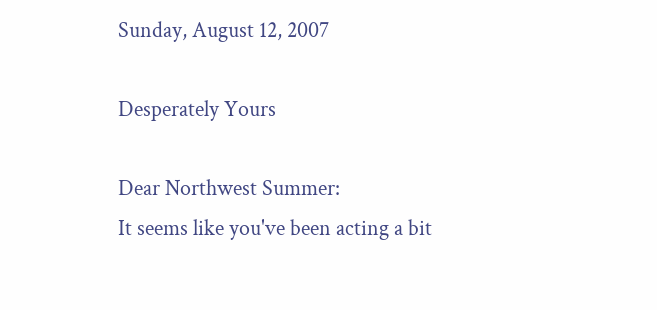Sunday, August 12, 2007

Desperately Yours

Dear Northwest Summer:
It seems like you've been acting a bit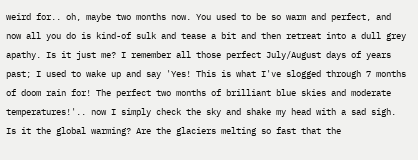weird for.. oh, maybe two months now. You used to be so warm and perfect, and now all you do is kind-of sulk and tease a bit and then retreat into a dull grey apathy. Is it just me? I remember all those perfect July/August days of years past; I used to wake up and say 'Yes! This is what I've slogged through 7 months of doom rain for! The perfect two months of brilliant blue skies and moderate temperatures!'.. now I simply check the sky and shake my head with a sad sigh. Is it the global warming? Are the glaciers melting so fast that the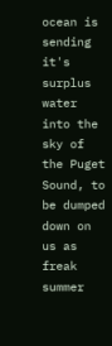ocean is sending it's surplus water into the sky of the Puget Sound, to be dumped down on us as freak summer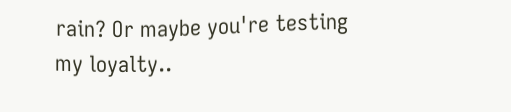rain? Or maybe you're testing my loyalty..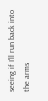seeing if I'll run back into the arms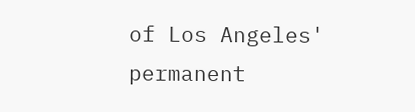of Los Angeles' permanent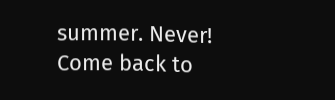summer. Never!
Come back to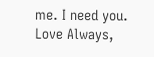me. I need you.
Love Always,